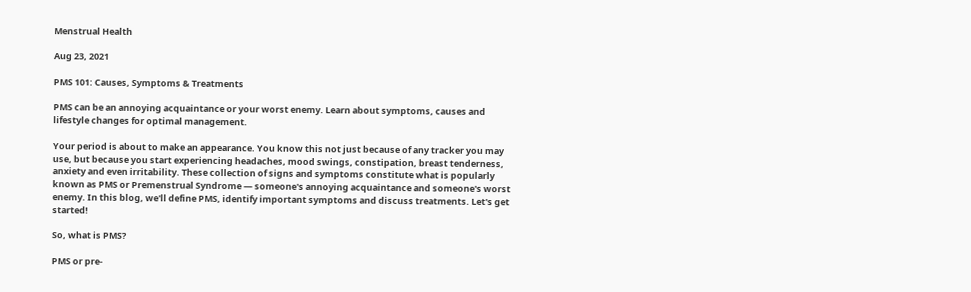Menstrual Health

Aug 23, 2021

PMS 101: Causes, Symptoms & Treatments

PMS can be an annoying acquaintance or your worst enemy. Learn about symptoms, causes and lifestyle changes for optimal management.

Your period is about to make an appearance. You know this not just because of any tracker you may use, but because you start experiencing headaches, mood swings, constipation, breast tenderness, anxiety and even irritability. These collection of signs and symptoms constitute what is popularly known as PMS or Premenstrual Syndrome — someone's annoying acquaintance and someone's worst enemy. In this blog, we'll define PMS, identify important symptoms and discuss treatments. Let's get started!

So, what is PMS?

PMS or pre-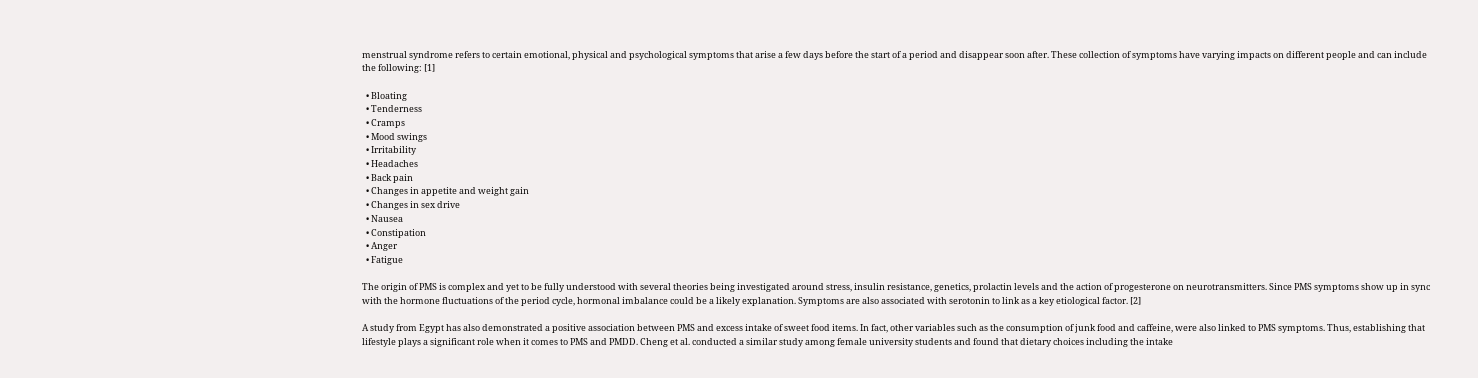menstrual syndrome refers to certain emotional, physical and psychological symptoms that arise a few days before the start of a period and disappear soon after. These collection of symptoms have varying impacts on different people and can include the following: [1]

  • Bloating
  • Tenderness
  • Cramps
  • Mood swings
  • Irritability
  • Headaches
  • Back pain
  • Changes in appetite and weight gain
  • Changes in sex drive
  • Nausea
  • Constipation
  • Anger
  • Fatigue

The origin of PMS is complex and yet to be fully understood with several theories being investigated around stress, insulin resistance, genetics, prolactin levels and the action of progesterone on neurotransmitters. Since PMS symptoms show up in sync with the hormone fluctuations of the period cycle, hormonal imbalance could be a likely explanation. Symptoms are also associated with serotonin to link as a key etiological factor. [2]

A study from Egypt has also demonstrated a positive association between PMS and excess intake of sweet food items. In fact, other variables such as the consumption of junk food and caffeine, were also linked to PMS symptoms. Thus, establishing that lifestyle plays a significant role when it comes to PMS and PMDD. Cheng et al. conducted a similar study among female university students and found that dietary choices including the intake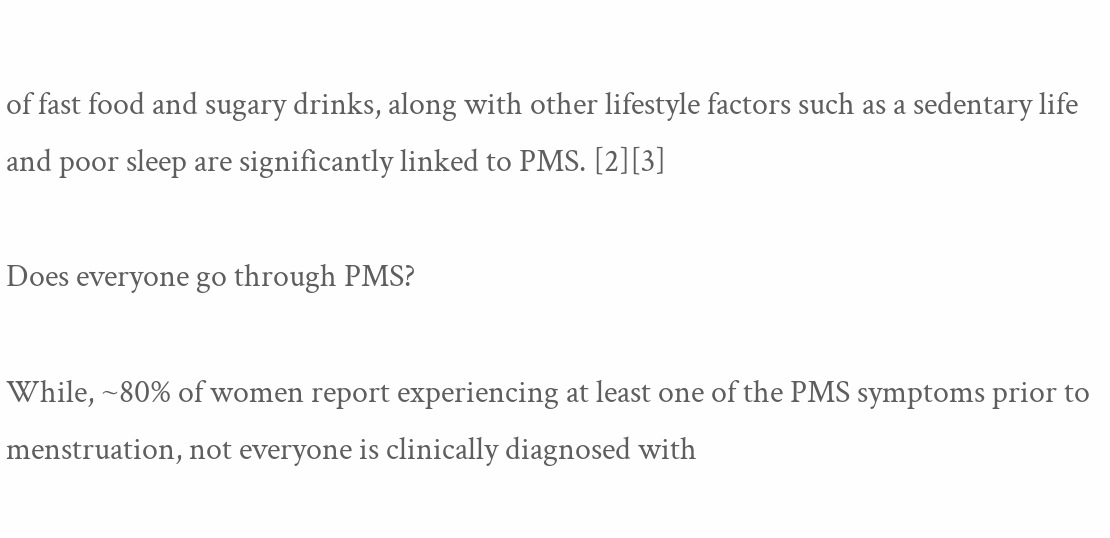of fast food and sugary drinks, along with other lifestyle factors such as a sedentary life and poor sleep are significantly linked to PMS. [2][3]

Does everyone go through PMS?

While, ~80% of women report experiencing at least one of the PMS symptoms prior to menstruation, not everyone is clinically diagnosed with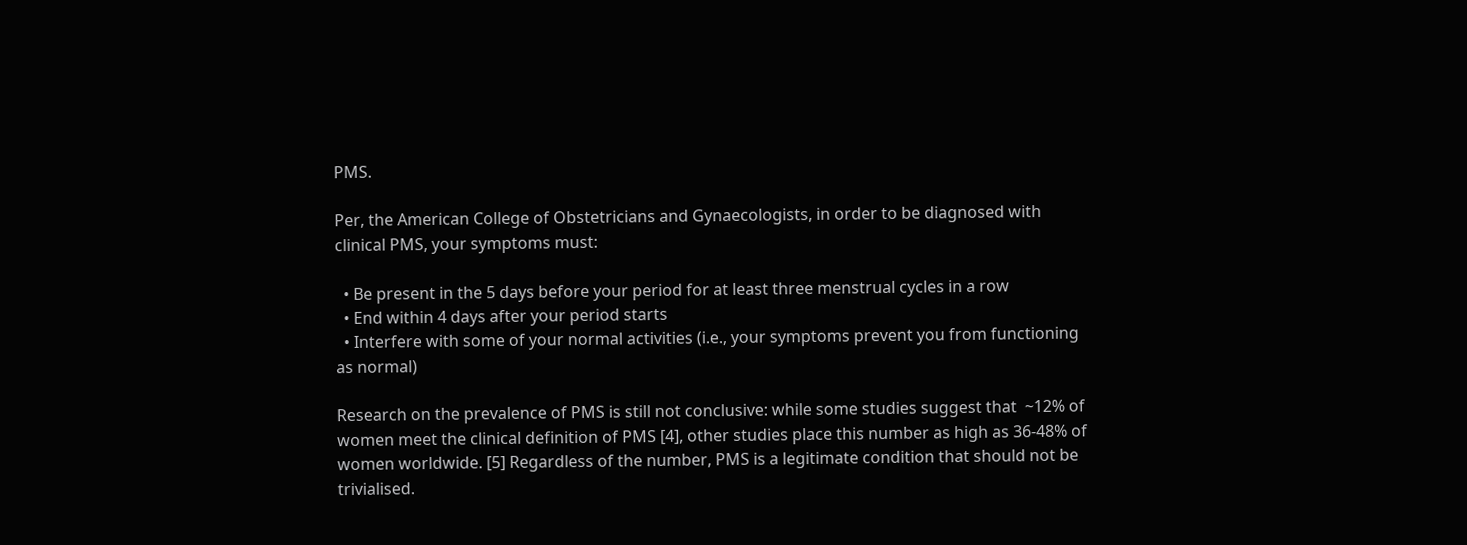PMS.

Per, the American College of Obstetricians and Gynaecologists, in order to be diagnosed with clinical PMS, your symptoms must:

  • Be present in the 5 days before your period for at least three menstrual cycles in a row
  • End within 4 days after your period starts
  • Interfere with some of your normal activities (i.e., your symptoms prevent you from functioning as normal)

Research on the prevalence of PMS is still not conclusive: while some studies suggest that  ~12% of women meet the clinical definition of PMS [4], other studies place this number as high as 36-48% of women worldwide. [5] Regardless of the number, PMS is a legitimate condition that should not be trivialised.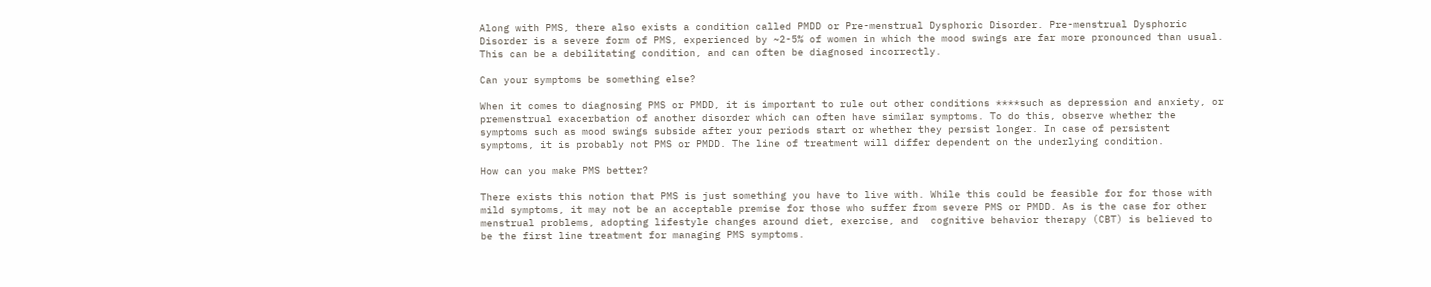Along with PMS, there also exists a condition called PMDD or Pre-menstrual Dysphoric Disorder. Pre-menstrual Dysphoric Disorder is a severe form of PMS, experienced by ~2-5% of women in which the mood swings are far more pronounced than usual. This can be a debilitating condition, and can often be diagnosed incorrectly.

Can your symptoms be something else?

When it comes to diagnosing PMS or PMDD, it is important to rule out other conditions ****such as depression and anxiety, or premenstrual exacerbation of another disorder which can often have similar symptoms. To do this, observe whether the symptoms such as mood swings subside after your periods start or whether they persist longer. In case of persistent symptoms, it is probably not PMS or PMDD. The line of treatment will differ dependent on the underlying condition.

How can you make PMS better?

There exists this notion that PMS is just something you have to live with. While this could be feasible for for those with mild symptoms, it may not be an acceptable premise for those who suffer from severe PMS or PMDD. As is the case for other menstrual problems, adopting lifestyle changes around diet, exercise, and  cognitive behavior therapy (CBT) is believed to be the first line treatment for managing PMS symptoms.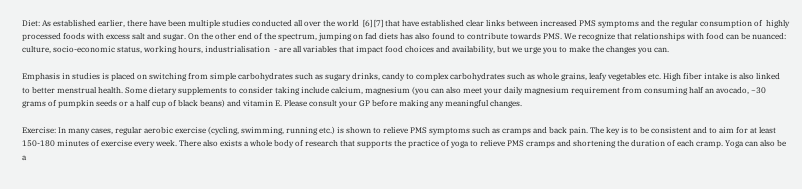Diet: As established earlier, there have been multiple studies conducted all over the world  [6] [7] that have established clear links between increased PMS symptoms and the regular consumption of  highly processed foods with excess salt and sugar. On the other end of the spectrum, jumping on fad diets has also found to contribute towards PMS. We recognize that relationships with food can be nuanced: culture, socio-economic status, working hours, industrialisation  - are all variables that impact food choices and availability, but we urge you to make the changes you can.

Emphasis in studies is placed on switching from simple carbohydrates such as sugary drinks, candy to complex carbohydrates such as whole grains, leafy vegetables etc. High fiber intake is also linked to better menstrual health. Some dietary supplements to consider taking include calcium, magnesium (you can also meet your daily magnesium requirement from consuming half an avocado, ~30 grams of pumpkin seeds or a half cup of black beans) and vitamin E. Please consult your GP before making any meaningful changes.

Exercise: In many cases, regular aerobic exercise (cycling, swimming, running etc.) is shown to relieve PMS symptoms such as cramps and back pain. The key is to be consistent and to aim for at least 150-180 minutes of exercise every week. There also exists a whole body of research that supports the practice of yoga to relieve PMS cramps and shortening the duration of each cramp. Yoga can also be a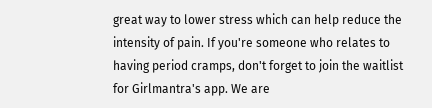great way to lower stress which can help reduce the intensity of pain. If you're someone who relates to having period cramps, don't forget to join the waitlist for Girlmantra's app. We are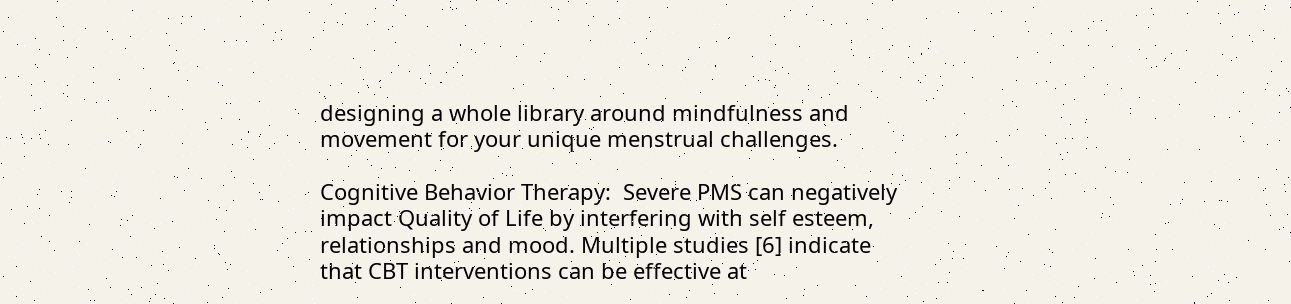designing a whole library around mindfulness and movement for your unique menstrual challenges.

Cognitive Behavior Therapy:  Severe PMS can negatively impact Quality of Life by interfering with self esteem, relationships and mood. Multiple studies [6] indicate that CBT interventions can be effective at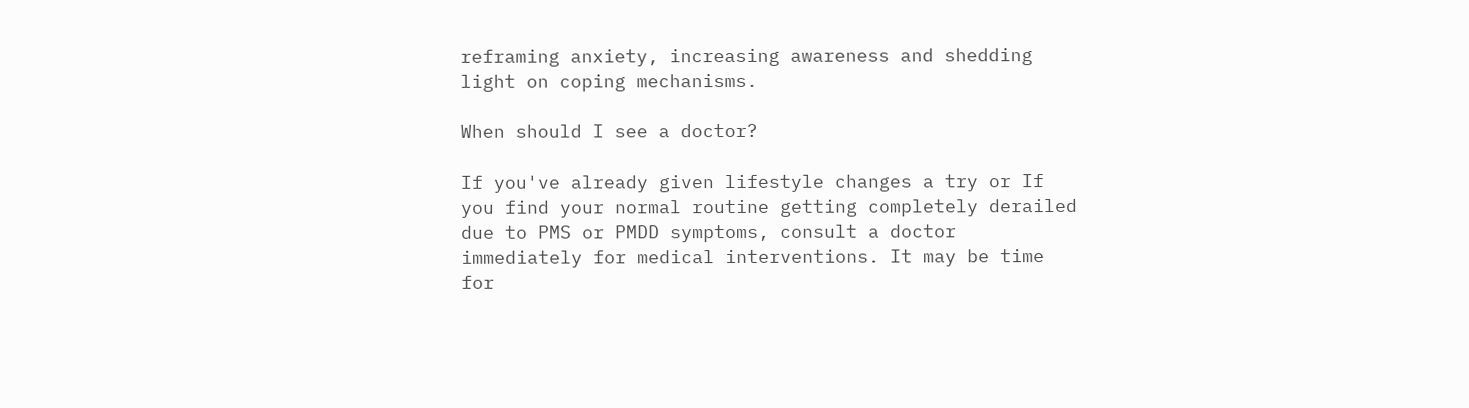reframing anxiety, increasing awareness and shedding light on coping mechanisms.

When should I see a doctor?

If you've already given lifestyle changes a try or If you find your normal routine getting completely derailed due to PMS or PMDD symptoms, consult a doctor immediately for medical interventions. It may be time for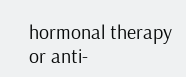hormonal therapy or anti-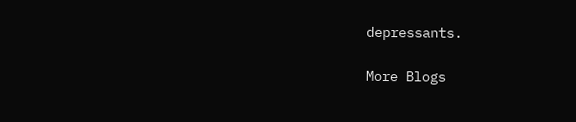depressants.

More Blogs